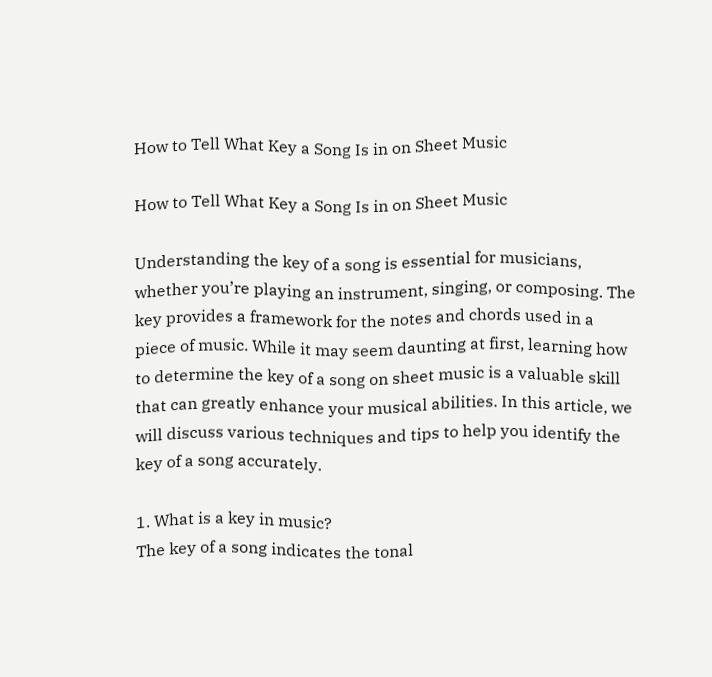How to Tell What Key a Song Is in on Sheet Music

How to Tell What Key a Song Is in on Sheet Music

Understanding the key of a song is essential for musicians, whether you’re playing an instrument, singing, or composing. The key provides a framework for the notes and chords used in a piece of music. While it may seem daunting at first, learning how to determine the key of a song on sheet music is a valuable skill that can greatly enhance your musical abilities. In this article, we will discuss various techniques and tips to help you identify the key of a song accurately.

1. What is a key in music?
The key of a song indicates the tonal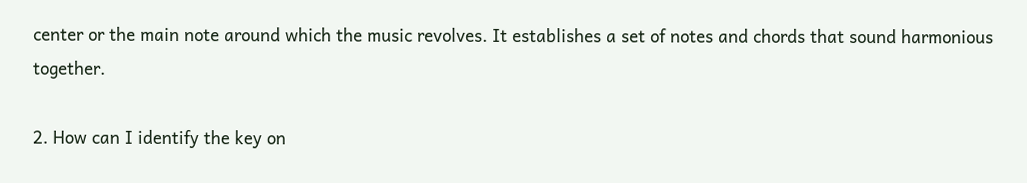center or the main note around which the music revolves. It establishes a set of notes and chords that sound harmonious together.

2. How can I identify the key on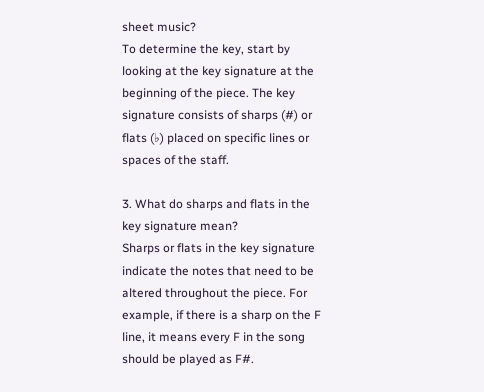sheet music?
To determine the key, start by looking at the key signature at the beginning of the piece. The key signature consists of sharps (#) or flats (♭) placed on specific lines or spaces of the staff.

3. What do sharps and flats in the key signature mean?
Sharps or flats in the key signature indicate the notes that need to be altered throughout the piece. For example, if there is a sharp on the F line, it means every F in the song should be played as F#.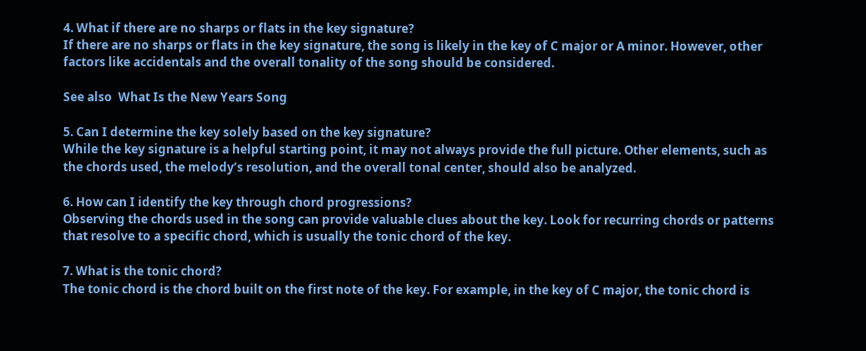4. What if there are no sharps or flats in the key signature?
If there are no sharps or flats in the key signature, the song is likely in the key of C major or A minor. However, other factors like accidentals and the overall tonality of the song should be considered.

See also  What Is the New Years Song

5. Can I determine the key solely based on the key signature?
While the key signature is a helpful starting point, it may not always provide the full picture. Other elements, such as the chords used, the melody’s resolution, and the overall tonal center, should also be analyzed.

6. How can I identify the key through chord progressions?
Observing the chords used in the song can provide valuable clues about the key. Look for recurring chords or patterns that resolve to a specific chord, which is usually the tonic chord of the key.

7. What is the tonic chord?
The tonic chord is the chord built on the first note of the key. For example, in the key of C major, the tonic chord is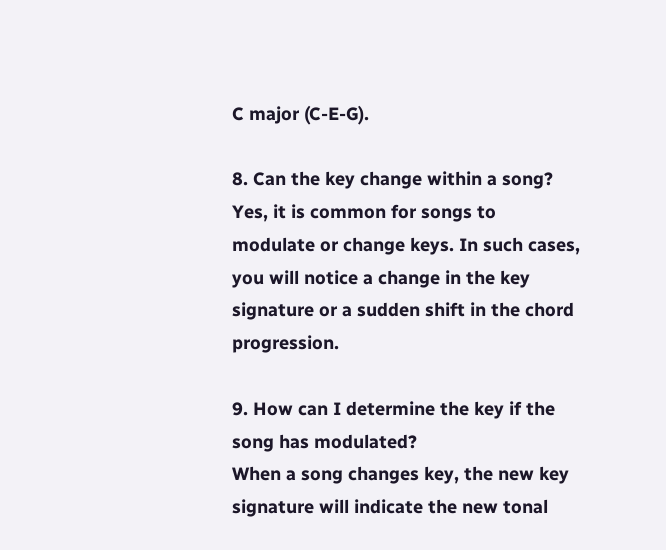C major (C-E-G).

8. Can the key change within a song?
Yes, it is common for songs to modulate or change keys. In such cases, you will notice a change in the key signature or a sudden shift in the chord progression.

9. How can I determine the key if the song has modulated?
When a song changes key, the new key signature will indicate the new tonal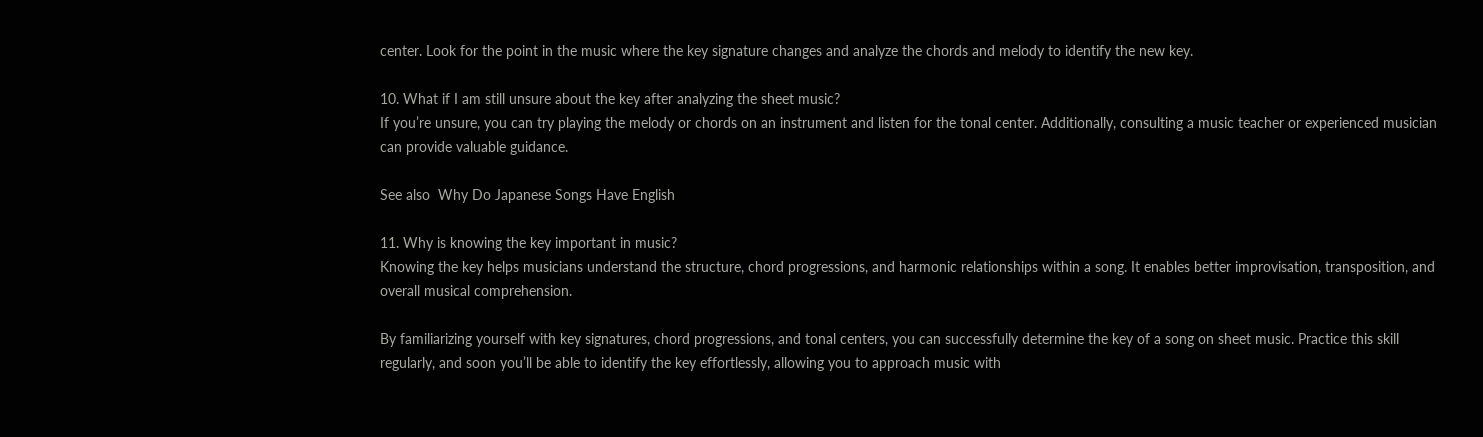center. Look for the point in the music where the key signature changes and analyze the chords and melody to identify the new key.

10. What if I am still unsure about the key after analyzing the sheet music?
If you’re unsure, you can try playing the melody or chords on an instrument and listen for the tonal center. Additionally, consulting a music teacher or experienced musician can provide valuable guidance.

See also  Why Do Japanese Songs Have English

11. Why is knowing the key important in music?
Knowing the key helps musicians understand the structure, chord progressions, and harmonic relationships within a song. It enables better improvisation, transposition, and overall musical comprehension.

By familiarizing yourself with key signatures, chord progressions, and tonal centers, you can successfully determine the key of a song on sheet music. Practice this skill regularly, and soon you’ll be able to identify the key effortlessly, allowing you to approach music with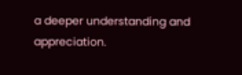a deeper understanding and appreciation.